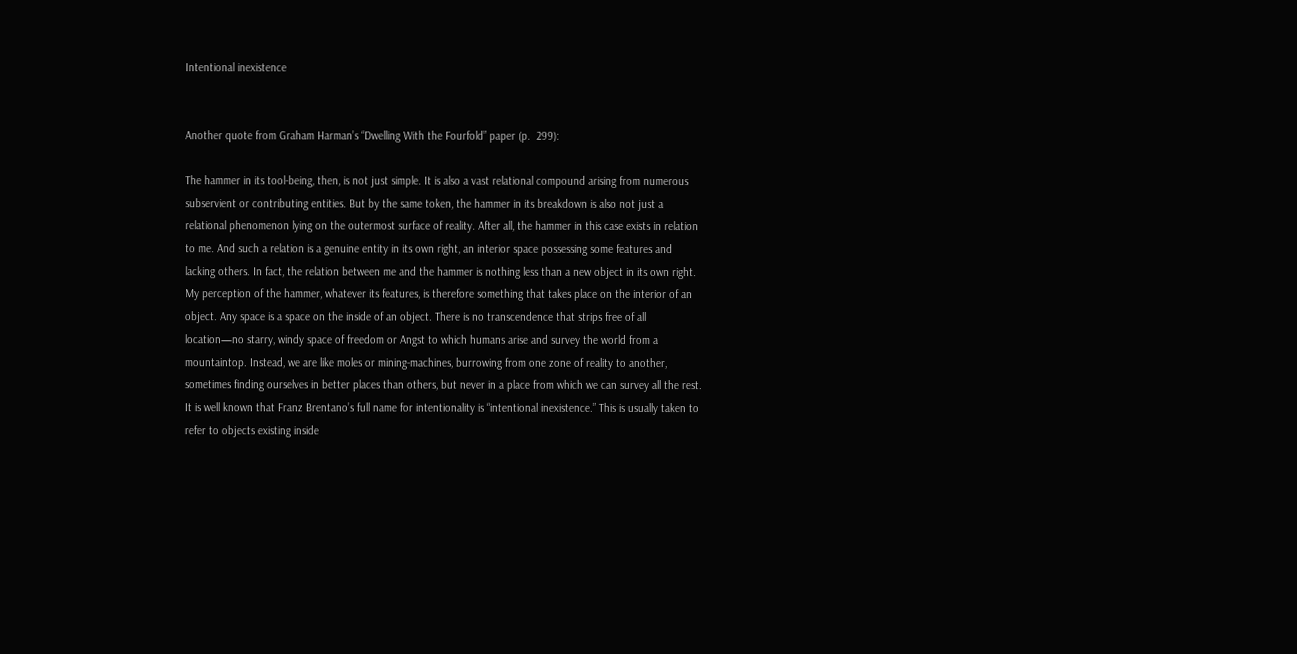Intentional inexistence


Another quote from Graham Harman’s “Dwelling With the Fourfold” paper (p.  299):

The hammer in its tool-being, then, is not just simple. It is also a vast relational compound arising from numerous subservient or contributing entities. But by the same token, the hammer in its breakdown is also not just a relational phenomenon lying on the outermost surface of reality. After all, the hammer in this case exists in relation to me. And such a relation is a genuine entity in its own right, an interior space possessing some features and lacking others. In fact, the relation between me and the hammer is nothing less than a new object in its own right. My perception of the hammer, whatever its features, is therefore something that takes place on the interior of an object. Any space is a space on the inside of an object. There is no transcendence that strips free of all location—no starry, windy space of freedom or Angst to which humans arise and survey the world from a mountaintop. Instead, we are like moles or mining-machines, burrowing from one zone of reality to another, sometimes finding ourselves in better places than others, but never in a place from which we can survey all the rest. It is well known that Franz Brentano’s full name for intentionality is “intentional inexistence.” This is usually taken to refer to objects existing inside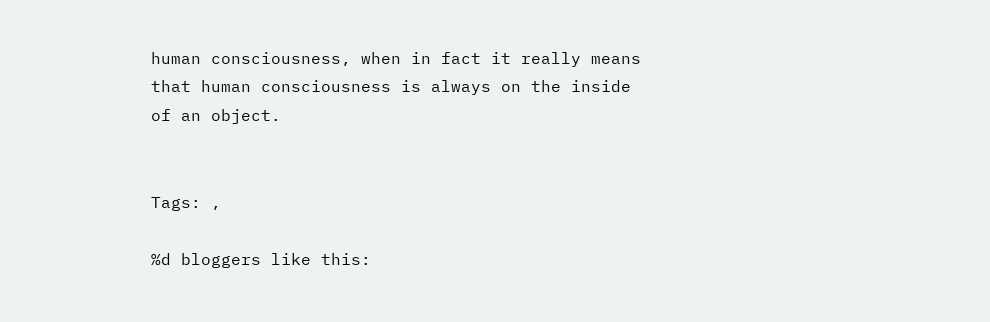human consciousness, when in fact it really means that human consciousness is always on the inside of an object.


Tags: ,

%d bloggers like this: